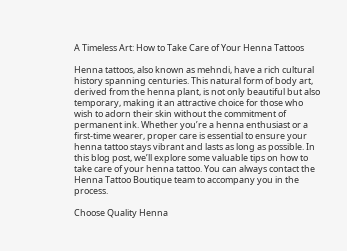A Timeless Art: How to Take Care of Your Henna Tattoos

Henna tattoos, also known as mehndi, have a rich cultural history spanning centuries. This natural form of body art, derived from the henna plant, is not only beautiful but also temporary, making it an attractive choice for those who wish to adorn their skin without the commitment of permanent ink. Whether you’re a henna enthusiast or a first-time wearer, proper care is essential to ensure your henna tattoo stays vibrant and lasts as long as possible. In this blog post, we’ll explore some valuable tips on how to take care of your henna tattoo. You can always contact the Henna Tattoo Boutique team to accompany you in the process.

Choose Quality Henna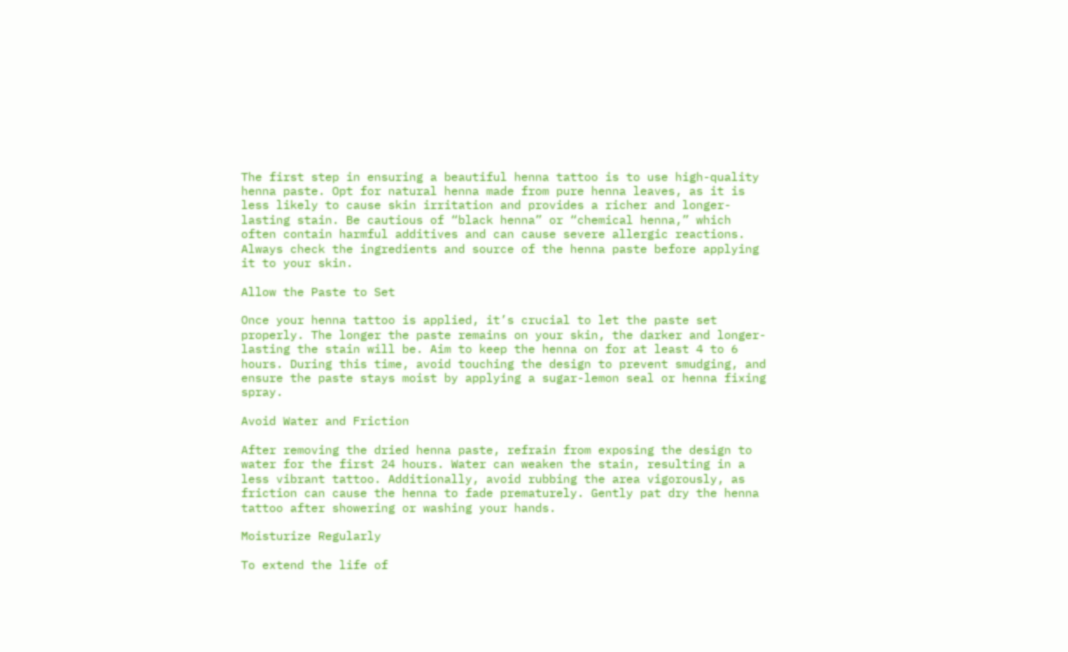The first step in ensuring a beautiful henna tattoo is to use high-quality henna paste. Opt for natural henna made from pure henna leaves, as it is less likely to cause skin irritation and provides a richer and longer-lasting stain. Be cautious of “black henna” or “chemical henna,” which often contain harmful additives and can cause severe allergic reactions. Always check the ingredients and source of the henna paste before applying it to your skin.

Allow the Paste to Set

Once your henna tattoo is applied, it’s crucial to let the paste set properly. The longer the paste remains on your skin, the darker and longer-lasting the stain will be. Aim to keep the henna on for at least 4 to 6 hours. During this time, avoid touching the design to prevent smudging, and ensure the paste stays moist by applying a sugar-lemon seal or henna fixing spray.

Avoid Water and Friction

After removing the dried henna paste, refrain from exposing the design to water for the first 24 hours. Water can weaken the stain, resulting in a less vibrant tattoo. Additionally, avoid rubbing the area vigorously, as friction can cause the henna to fade prematurely. Gently pat dry the henna tattoo after showering or washing your hands.

Moisturize Regularly

To extend the life of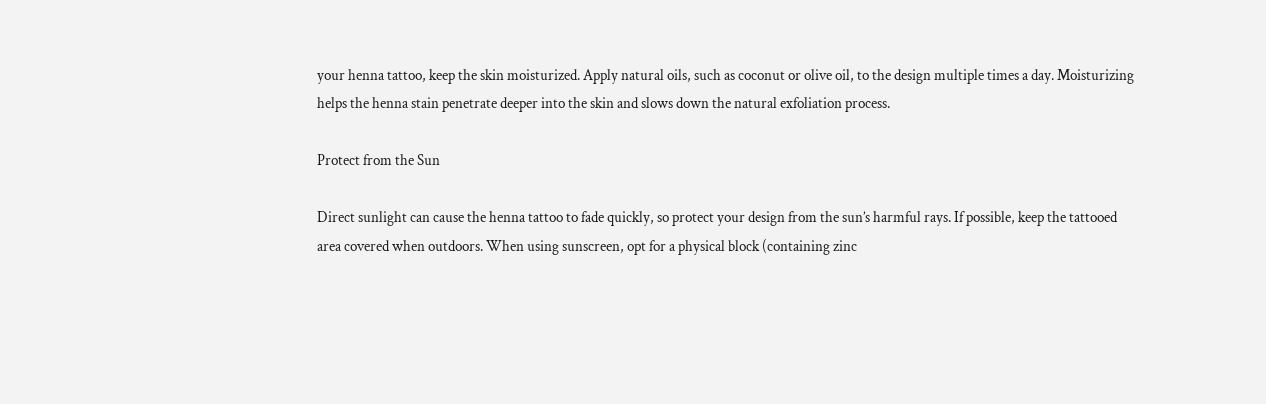your henna tattoo, keep the skin moisturized. Apply natural oils, such as coconut or olive oil, to the design multiple times a day. Moisturizing helps the henna stain penetrate deeper into the skin and slows down the natural exfoliation process.

Protect from the Sun

Direct sunlight can cause the henna tattoo to fade quickly, so protect your design from the sun’s harmful rays. If possible, keep the tattooed area covered when outdoors. When using sunscreen, opt for a physical block (containing zinc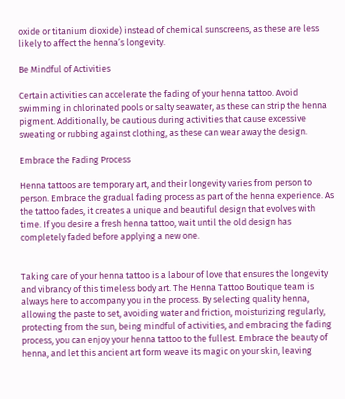oxide or titanium dioxide) instead of chemical sunscreens, as these are less likely to affect the henna’s longevity.

Be Mindful of Activities

Certain activities can accelerate the fading of your henna tattoo. Avoid swimming in chlorinated pools or salty seawater, as these can strip the henna pigment. Additionally, be cautious during activities that cause excessive sweating or rubbing against clothing, as these can wear away the design.

Embrace the Fading Process

Henna tattoos are temporary art, and their longevity varies from person to person. Embrace the gradual fading process as part of the henna experience. As the tattoo fades, it creates a unique and beautiful design that evolves with time. If you desire a fresh henna tattoo, wait until the old design has completely faded before applying a new one.


Taking care of your henna tattoo is a labour of love that ensures the longevity and vibrancy of this timeless body art. The Henna Tattoo Boutique team is always here to accompany you in the process. By selecting quality henna, allowing the paste to set, avoiding water and friction, moisturizing regularly, protecting from the sun, being mindful of activities, and embracing the fading process, you can enjoy your henna tattoo to the fullest. Embrace the beauty of henna, and let this ancient art form weave its magic on your skin, leaving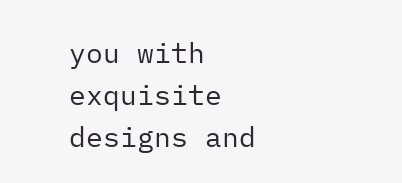you with exquisite designs and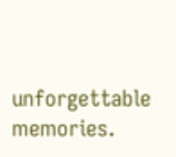unforgettable memories.